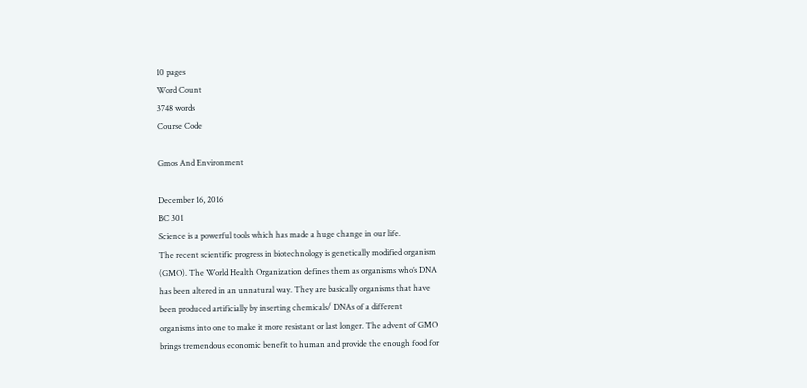10 pages
Word Count
3748 words
Course Code

Gmos And Environment

December 16, 2016
BC 301
Science is a powerful tools which has made a huge change in our life.
The recent scientific progress in biotechnology is genetically modified organism
(GMO). The World Health Organization defines them as organisms who’s DNA
has been altered in an unnatural way. They are basically organisms that have
been produced artificially by inserting chemicals/ DNAs of a different
organisms into one to make it more resistant or last longer. The advent of GMO
brings tremendous economic benefit to human and provide the enough food for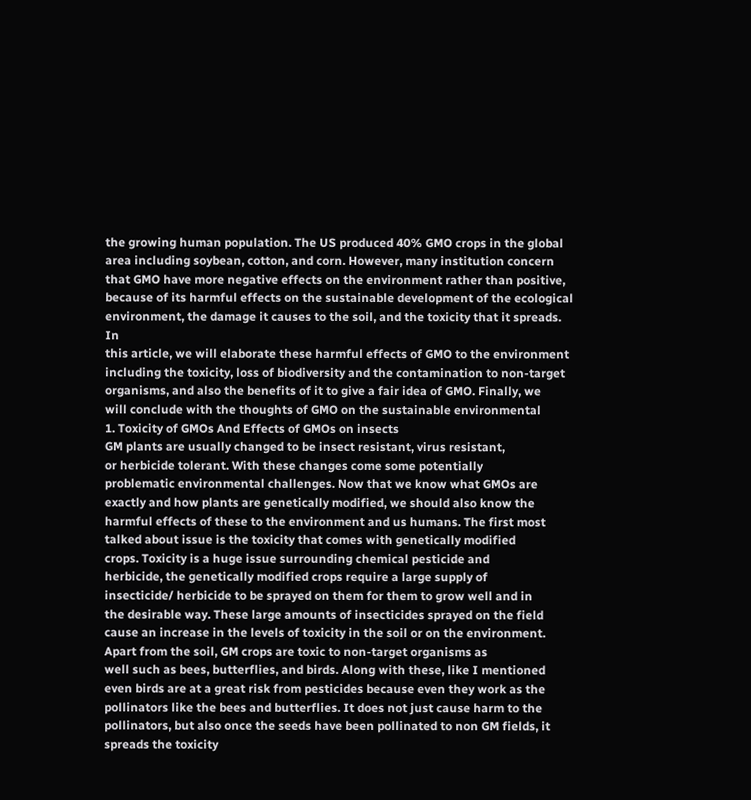the growing human population. The US produced 40% GMO crops in the global
area including soybean, cotton, and corn. However, many institution concern
that GMO have more negative effects on the environment rather than positive,
because of its harmful effects on the sustainable development of the ecological
environment, the damage it causes to the soil, and the toxicity that it spreads. In
this article, we will elaborate these harmful effects of GMO to the environment
including the toxicity, loss of biodiversity and the contamination to non-target
organisms, and also the benefits of it to give a fair idea of GMO. Finally, we
will conclude with the thoughts of GMO on the sustainable environmental
1. Toxicity of GMOs And Effects of GMOs on insects
GM plants are usually changed to be insect resistant, virus resistant,
or herbicide tolerant. With these changes come some potentially
problematic environmental challenges. Now that we know what GMOs are
exactly and how plants are genetically modified, we should also know the
harmful effects of these to the environment and us humans. The first most
talked about issue is the toxicity that comes with genetically modified
crops. Toxicity is a huge issue surrounding chemical pesticide and
herbicide, the genetically modified crops require a large supply of
insecticide/ herbicide to be sprayed on them for them to grow well and in
the desirable way. These large amounts of insecticides sprayed on the field
cause an increase in the levels of toxicity in the soil or on the environment.
Apart from the soil, GM crops are toxic to non-target organisms as
well such as bees, butterflies, and birds. Along with these, like I mentioned
even birds are at a great risk from pesticides because even they work as the
pollinators like the bees and butterflies. It does not just cause harm to the
pollinators, but also once the seeds have been pollinated to non GM fields, it
spreads the toxicity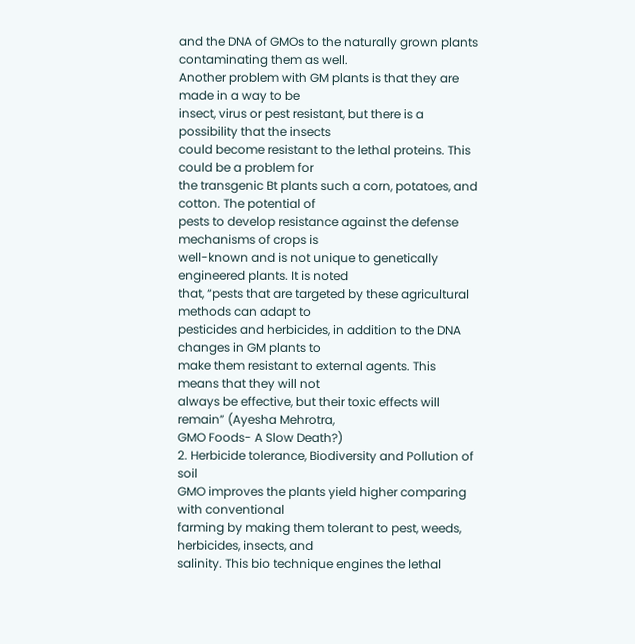and the DNA of GMOs to the naturally grown plants
contaminating them as well.
Another problem with GM plants is that they are made in a way to be
insect, virus or pest resistant, but there is a possibility that the insects
could become resistant to the lethal proteins. This could be a problem for
the transgenic Bt plants such a corn, potatoes, and cotton. The potential of
pests to develop resistance against the defense mechanisms of crops is
well-known and is not unique to genetically engineered plants. It is noted
that, “pests that are targeted by these agricultural methods can adapt to
pesticides and herbicides, in addition to the DNA changes in GM plants to
make them resistant to external agents. This means that they will not
always be effective, but their toxic effects will remain” (Ayesha Mehrotra,
GMO Foods- A Slow Death?)
2. Herbicide tolerance, Biodiversity and Pollution of soil
GMO improves the plants yield higher comparing with conventional
farming by making them tolerant to pest, weeds, herbicides, insects, and
salinity. This bio technique engines the lethal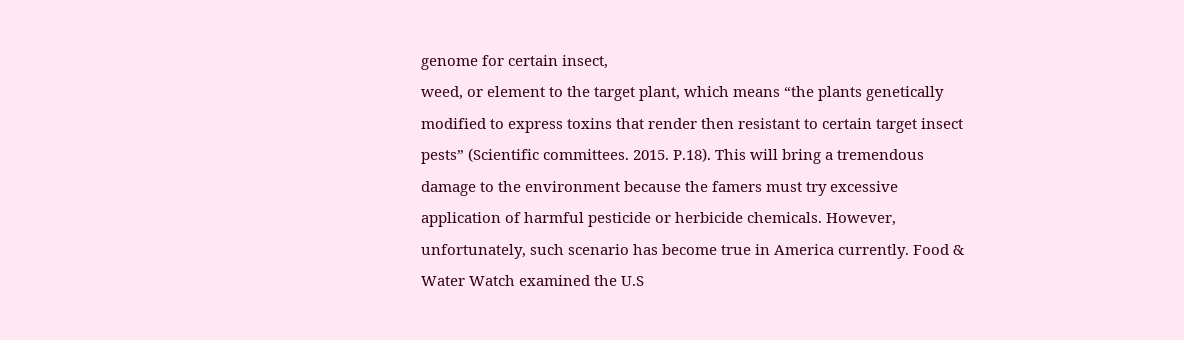genome for certain insect,
weed, or element to the target plant, which means “the plants genetically
modified to express toxins that render then resistant to certain target insect
pests” (Scientific committees. 2015. P.18). This will bring a tremendous
damage to the environment because the famers must try excessive
application of harmful pesticide or herbicide chemicals. However,
unfortunately, such scenario has become true in America currently. Food &
Water Watch examined the U.S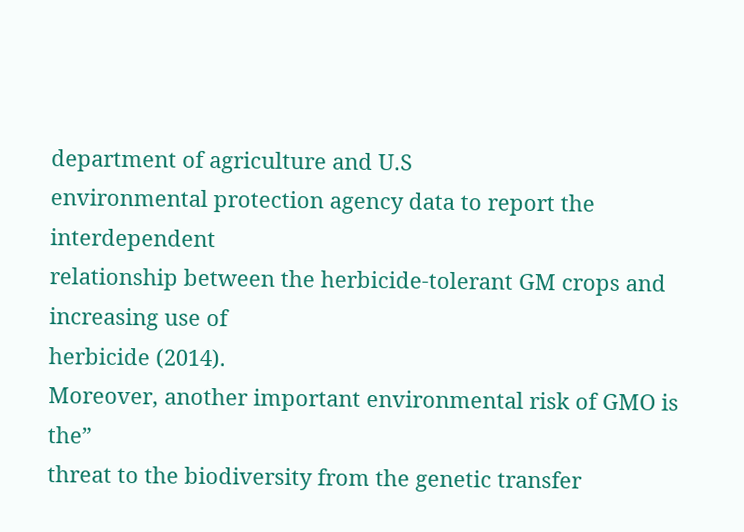department of agriculture and U.S
environmental protection agency data to report the interdependent
relationship between the herbicide-tolerant GM crops and increasing use of
herbicide (2014).
Moreover, another important environmental risk of GMO is the”
threat to the biodiversity from the genetic transfer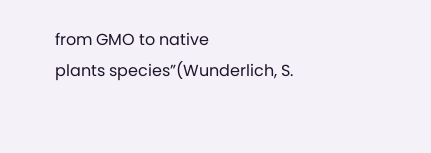from GMO to native
plants species”(Wunderlich, S.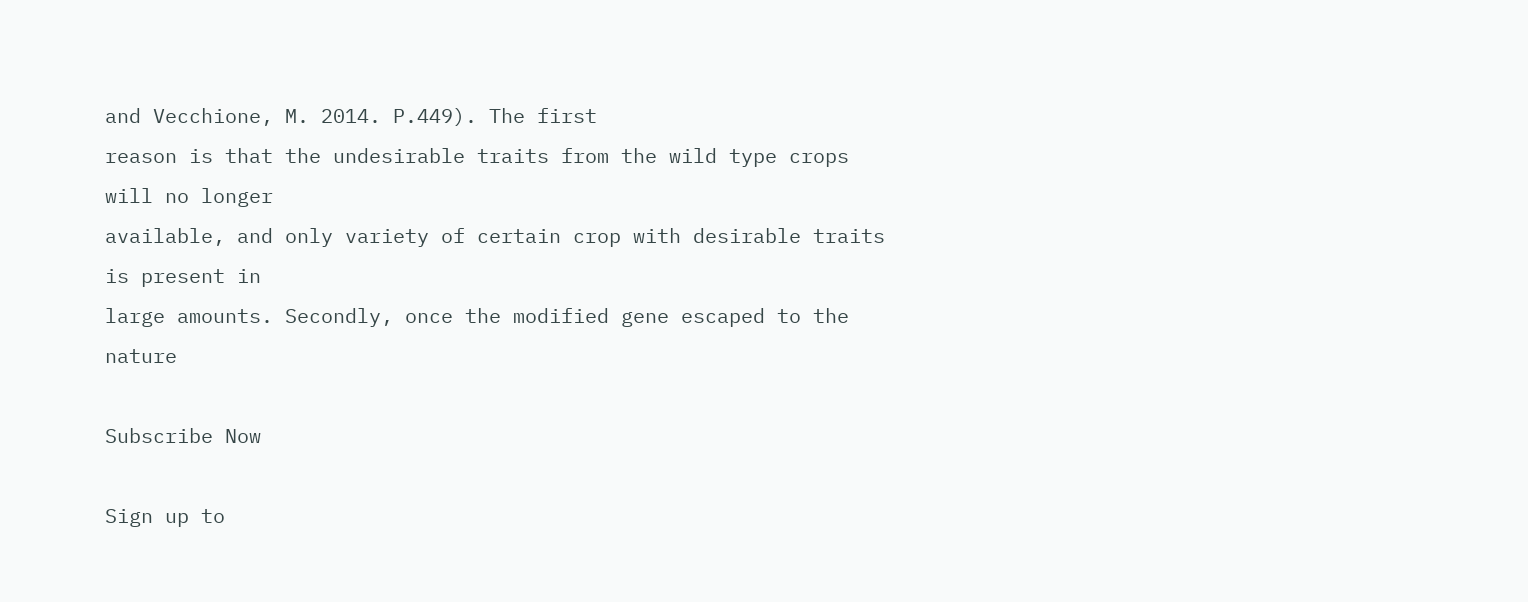and Vecchione, M. 2014. P.449). The first
reason is that the undesirable traits from the wild type crops will no longer
available, and only variety of certain crop with desirable traits is present in
large amounts. Secondly, once the modified gene escaped to the nature

Subscribe Now

Sign up to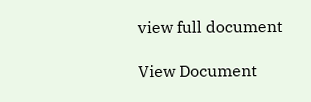view full document

View Document